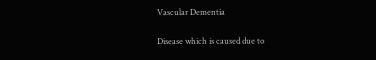Vascular Dementia

Disease which is caused due to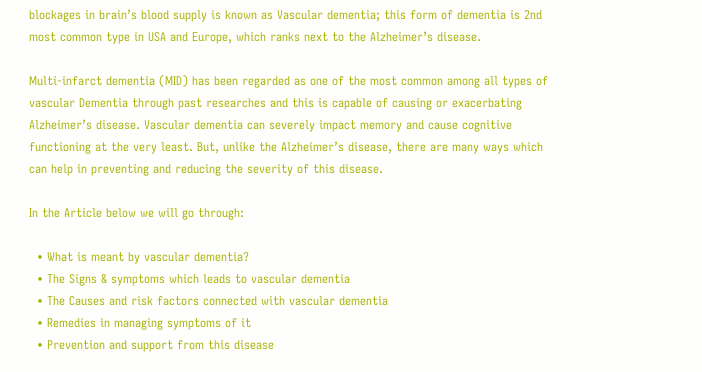blockages in brain’s blood supply is known as Vascular dementia; this form of dementia is 2nd most common type in USA and Europe, which ranks next to the Alzheimer’s disease.

Multi-infarct dementia (MID) has been regarded as one of the most common among all types of vascular Dementia through past researches and this is capable of causing or exacerbating Alzheimer’s disease. Vascular dementia can severely impact memory and cause cognitive functioning at the very least. But, unlike the Alzheimer’s disease, there are many ways which can help in preventing and reducing the severity of this disease.

In the Article below we will go through:

  • What is meant by vascular dementia?
  • The Signs & symptoms which leads to vascular dementia
  • The Causes and risk factors connected with vascular dementia
  • Remedies in managing symptoms of it
  • Prevention and support from this disease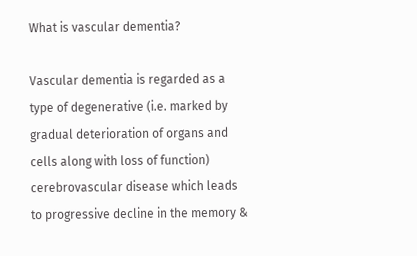What is vascular dementia?

Vascular dementia is regarded as a type of degenerative (i.e. marked by gradual deterioration of organs and cells along with loss of function) cerebrovascular disease which leads to progressive decline in the memory &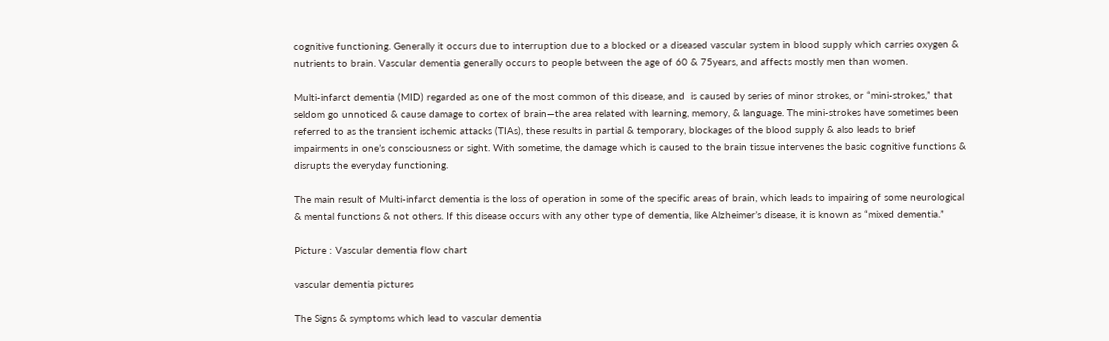cognitive functioning. Generally it occurs due to interruption due to a blocked or a diseased vascular system in blood supply which carries oxygen & nutrients to brain. Vascular dementia generally occurs to people between the age of 60 & 75years, and affects mostly men than women.

Multi-infarct dementia (MID) regarded as one of the most common of this disease, and  is caused by series of minor strokes, or “mini-strokes,” that seldom go unnoticed & cause damage to cortex of brain—the area related with learning, memory, & language. The mini-strokes have sometimes been referred to as the transient ischemic attacks (TIAs), these results in partial & temporary, blockages of the blood supply & also leads to brief impairments in one’s consciousness or sight. With sometime, the damage which is caused to the brain tissue intervenes the basic cognitive functions & disrupts the everyday functioning.

The main result of Multi-infarct dementia is the loss of operation in some of the specific areas of brain, which leads to impairing of some neurological & mental functions & not others. If this disease occurs with any other type of dementia, like Alzheimer’s disease, it is known as “mixed dementia.”

Picture : Vascular dementia flow chart

vascular dementia pictures

The Signs & symptoms which lead to vascular dementia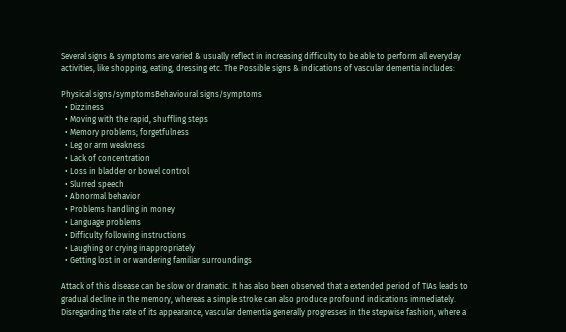Several signs & symptoms are varied & usually reflect in increasing difficulty to be able to perform all everyday activities, like shopping, eating, dressing etc. The Possible signs & indications of vascular dementia includes:

Physical signs/symptomsBehavioural signs/symptoms
  • Dizziness
  • Moving with the rapid, shuffling steps
  • Memory problems; forgetfulness
  • Leg or arm weakness
  • Lack of concentration
  • Loss in bladder or bowel control
  • Slurred speech
  • Abnormal behavior
  • Problems handling in money
  • Language problems
  • Difficulty following instructions
  • Laughing or crying inappropriately
  • Getting lost in or wandering familiar surroundings

Attack of this disease can be slow or dramatic. It has also been observed that a extended period of TIAs leads to gradual decline in the memory, whereas a simple stroke can also produce profound indications immediately. Disregarding the rate of its appearance, vascular dementia generally progresses in the stepwise fashion, where a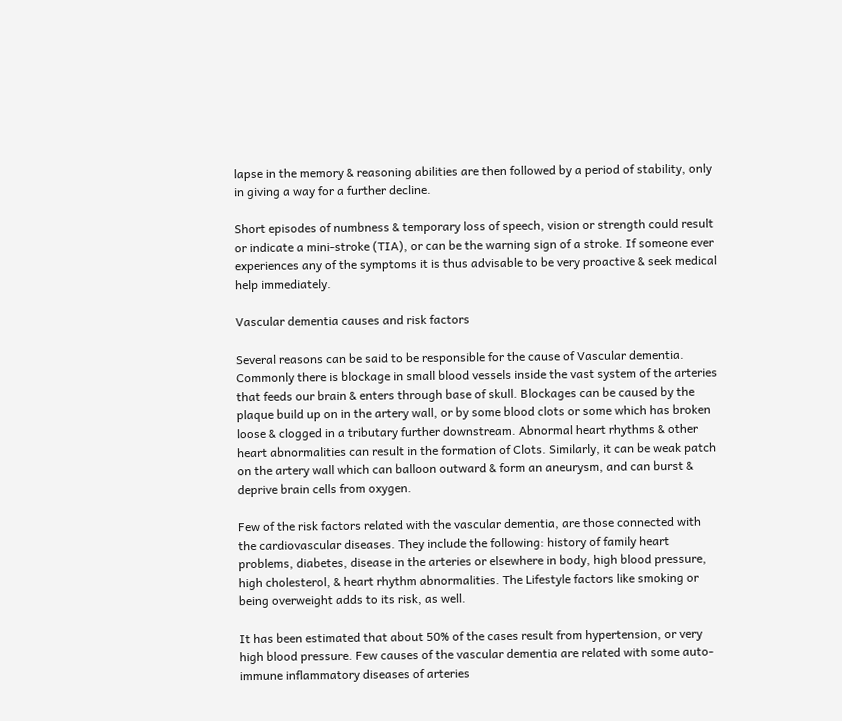lapse in the memory & reasoning abilities are then followed by a period of stability, only in giving a way for a further decline.

Short episodes of numbness & temporary loss of speech, vision or strength could result or indicate a mini-stroke (TIA), or can be the warning sign of a stroke. If someone ever experiences any of the symptoms it is thus advisable to be very proactive & seek medical help immediately.

Vascular dementia causes and risk factors

Several reasons can be said to be responsible for the cause of Vascular dementia. Commonly there is blockage in small blood vessels inside the vast system of the arteries that feeds our brain & enters through base of skull. Blockages can be caused by the plaque build up on in the artery wall, or by some blood clots or some which has broken loose & clogged in a tributary further downstream. Abnormal heart rhythms & other heart abnormalities can result in the formation of Clots. Similarly, it can be weak patch on the artery wall which can balloon outward & form an aneurysm, and can burst & deprive brain cells from oxygen.

Few of the risk factors related with the vascular dementia, are those connected with the cardiovascular diseases. They include the following: history of family heart problems, diabetes, disease in the arteries or elsewhere in body, high blood pressure, high cholesterol, & heart rhythm abnormalities. The Lifestyle factors like smoking or being overweight adds to its risk, as well.

It has been estimated that about 50% of the cases result from hypertension, or very high blood pressure. Few causes of the vascular dementia are related with some auto-immune inflammatory diseases of arteries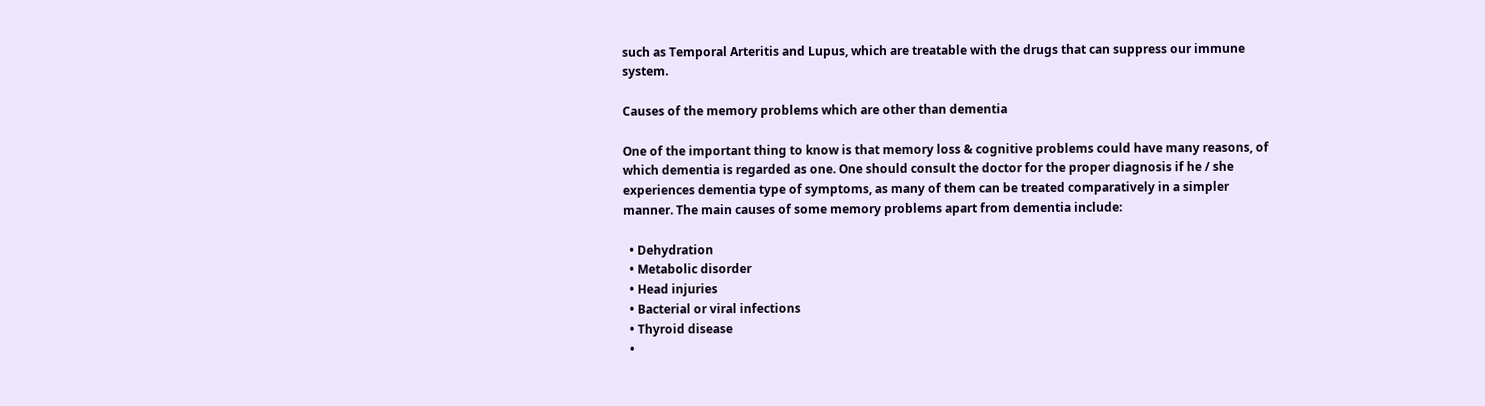such as Temporal Arteritis and Lupus, which are treatable with the drugs that can suppress our immune system.

Causes of the memory problems which are other than dementia

One of the important thing to know is that memory loss & cognitive problems could have many reasons, of which dementia is regarded as one. One should consult the doctor for the proper diagnosis if he / she experiences dementia type of symptoms, as many of them can be treated comparatively in a simpler manner. The main causes of some memory problems apart from dementia include:

  • Dehydration
  • Metabolic disorder
  • Head injuries
  • Bacterial or viral infections
  • Thyroid disease
  •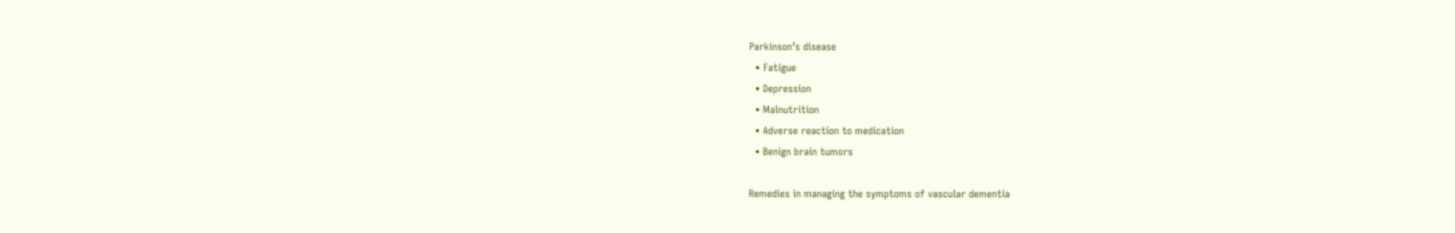Parkinson’s disease
  • Fatigue
  • Depression
  • Malnutrition
  • Adverse reaction to medication
  • Benign brain tumors

Remedies in managing the symptoms of vascular dementia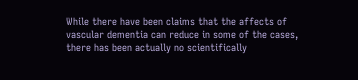While there have been claims that the affects of vascular dementia can reduce in some of the cases, there has been actually no scientifically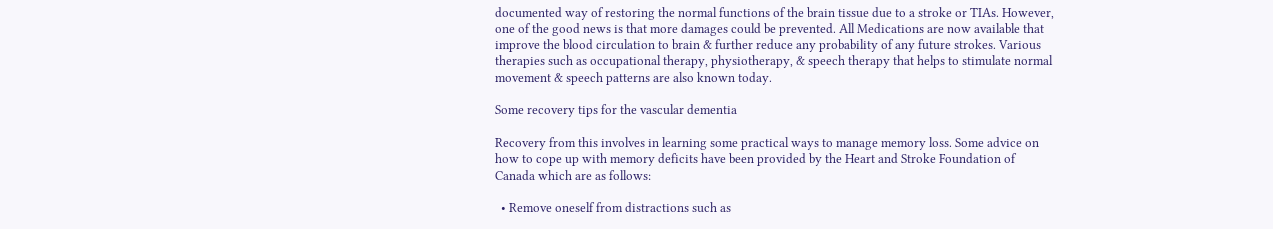documented way of restoring the normal functions of the brain tissue due to a stroke or TIAs. However, one of the good news is that more damages could be prevented. All Medications are now available that improve the blood circulation to brain & further reduce any probability of any future strokes. Various therapies such as occupational therapy, physiotherapy, & speech therapy that helps to stimulate normal movement & speech patterns are also known today.

Some recovery tips for the vascular dementia

Recovery from this involves in learning some practical ways to manage memory loss. Some advice on how to cope up with memory deficits have been provided by the Heart and Stroke Foundation of Canada which are as follows:

  • Remove oneself from distractions such as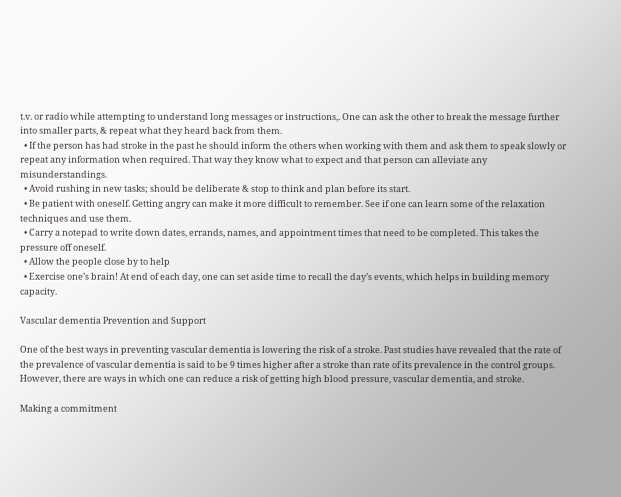t.v. or radio while attempting to understand long messages or instructions,. One can ask the other to break the message further into smaller parts, & repeat what they heard back from them.
  • If the person has had stroke in the past he should inform the others when working with them and ask them to speak slowly or repeat any information when required. That way they know what to expect and that person can alleviate any misunderstandings.
  • Avoid rushing in new tasks; should be deliberate & stop to think and plan before its start.
  • Be patient with oneself. Getting angry can make it more difficult to remember. See if one can learn some of the relaxation techniques and use them.
  • Carry a notepad to write down dates, errands, names, and appointment times that need to be completed. This takes the pressure off oneself.
  • Allow the people close by to help
  • Exercise one’s brain! At end of each day, one can set aside time to recall the day’s events, which helps in building memory capacity.

Vascular dementia Prevention and Support

One of the best ways in preventing vascular dementia is lowering the risk of a stroke. Past studies have revealed that the rate of the prevalence of vascular dementia is said to be 9 times higher after a stroke than rate of its prevalence in the control groups. However, there are ways in which one can reduce a risk of getting high blood pressure, vascular dementia, and stroke.

Making a commitment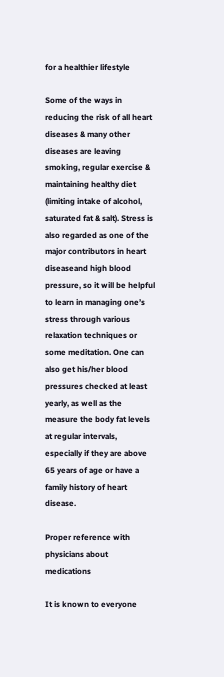for a healthier lifestyle

Some of the ways in reducing the risk of all heart diseases & many other diseases are leaving smoking, regular exercise & maintaining healthy diet (limiting intake of alcohol, saturated fat & salt). Stress is also regarded as one of the major contributors in heart diseaseand high blood pressure, so it will be helpful to learn in managing one’s stress through various relaxation techniques or some meditation. One can also get his/her blood pressures checked at least yearly, as well as the measure the body fat levels at regular intervals, especially if they are above 65 years of age or have a family history of heart disease.

Proper reference with physicians about medications

It is known to everyone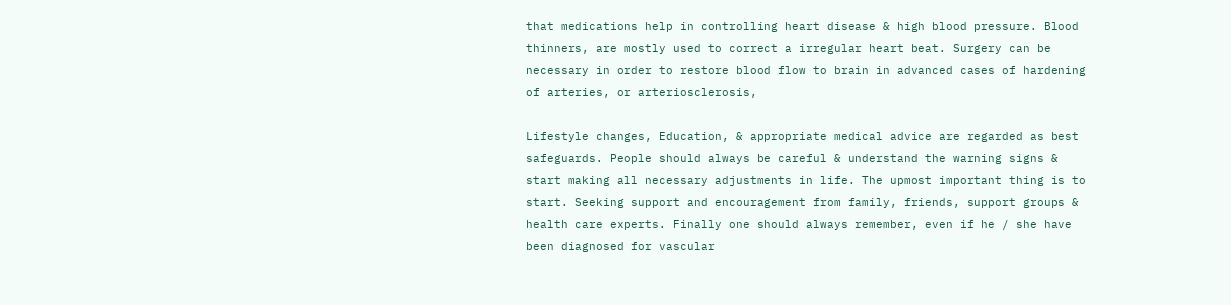that medications help in controlling heart disease & high blood pressure. Blood thinners, are mostly used to correct a irregular heart beat. Surgery can be necessary in order to restore blood flow to brain in advanced cases of hardening of arteries, or arteriosclerosis,

Lifestyle changes, Education, & appropriate medical advice are regarded as best safeguards. People should always be careful & understand the warning signs & start making all necessary adjustments in life. The upmost important thing is to start. Seeking support and encouragement from family, friends, support groups & health care experts. Finally one should always remember, even if he / she have been diagnosed for vascular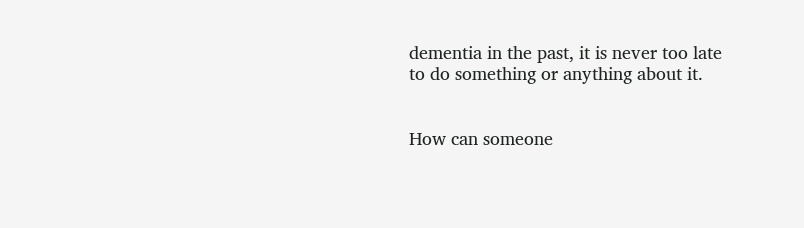dementia in the past, it is never too late to do something or anything about it.


How can someone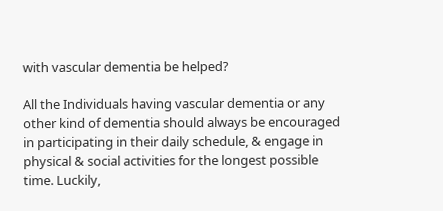with vascular dementia be helped?

All the Individuals having vascular dementia or any other kind of dementia should always be encouraged in participating in their daily schedule, & engage in physical & social activities for the longest possible time. Luckily,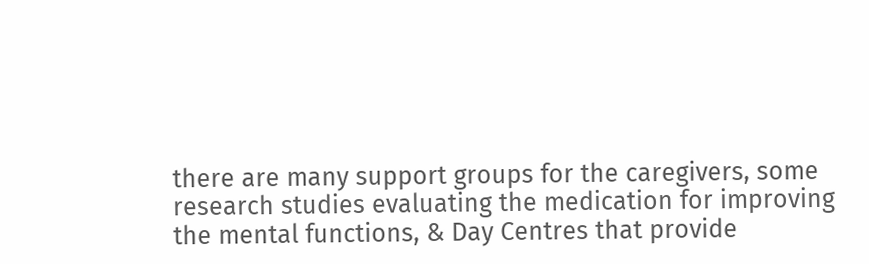there are many support groups for the caregivers, some research studies evaluating the medication for improving the mental functions, & Day Centres that provide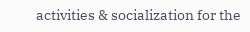activities & socialization for the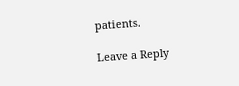patients.

Leave a Reply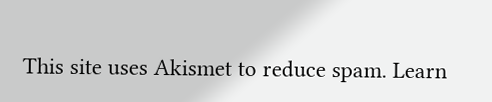This site uses Akismet to reduce spam. Learn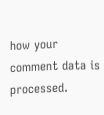how your comment data is processed.